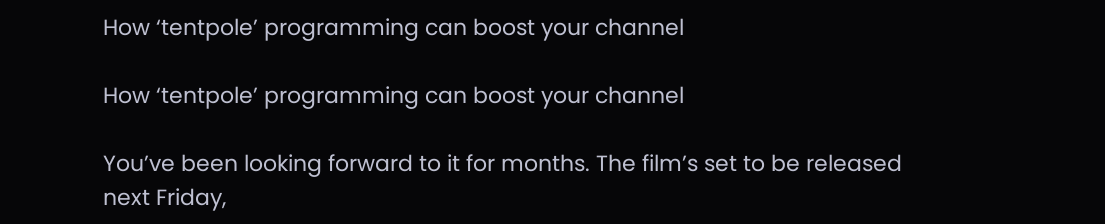How ‘tentpole’ programming can boost your channel

How ‘tentpole’ programming can boost your channel

You’ve been looking forward to it for months. The film’s set to be released next Friday,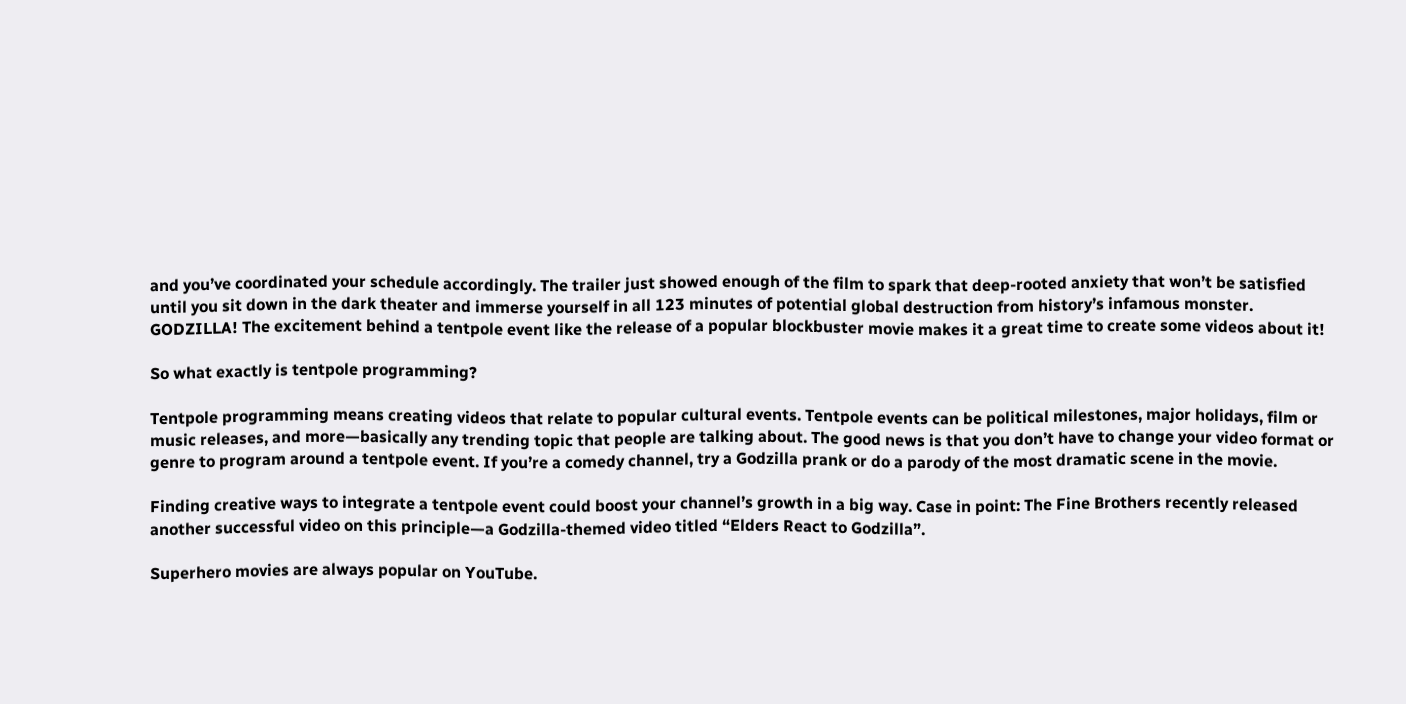and you’ve coordinated your schedule accordingly. The trailer just showed enough of the film to spark that deep-rooted anxiety that won’t be satisfied until you sit down in the dark theater and immerse yourself in all 123 minutes of potential global destruction from history’s infamous monster. GODZILLA! The excitement behind a tentpole event like the release of a popular blockbuster movie makes it a great time to create some videos about it!

So what exactly is tentpole programming?

Tentpole programming means creating videos that relate to popular cultural events. Tentpole events can be political milestones, major holidays, film or music releases, and more—basically any trending topic that people are talking about. The good news is that you don’t have to change your video format or genre to program around a tentpole event. If you’re a comedy channel, try a Godzilla prank or do a parody of the most dramatic scene in the movie.

Finding creative ways to integrate a tentpole event could boost your channel’s growth in a big way. Case in point: The Fine Brothers recently released another successful video on this principle—a Godzilla-themed video titled “Elders React to Godzilla”.

Superhero movies are always popular on YouTube.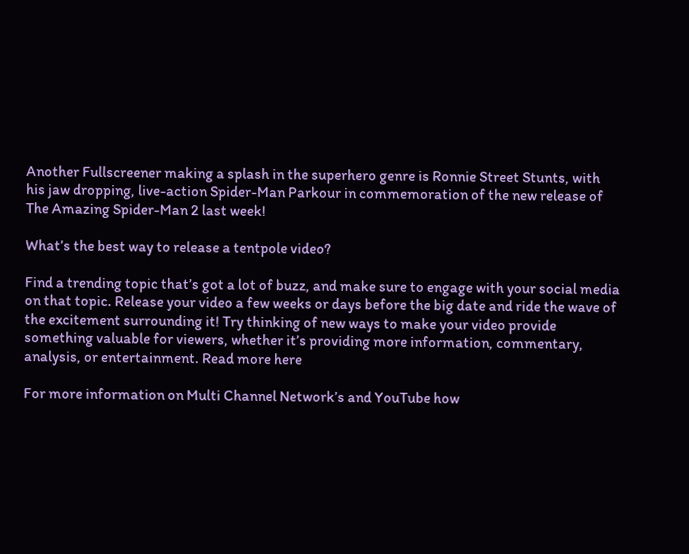Another Fullscreener making a splash in the superhero genre is Ronnie Street Stunts, with his jaw dropping, live-action Spider-Man Parkour in commemoration of the new release of The Amazing Spider-Man 2 last week!

What’s the best way to release a tentpole video?

Find a trending topic that’s got a lot of buzz, and make sure to engage with your social media on that topic. Release your video a few weeks or days before the big date and ride the wave of the excitement surrounding it! Try thinking of new ways to make your video provide something valuable for viewers, whether it’s providing more information, commentary, analysis, or entertainment. Read more here

For more information on Multi Channel Network’s and YouTube how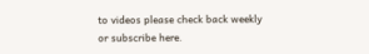to videos please check back weekly or subscribe here.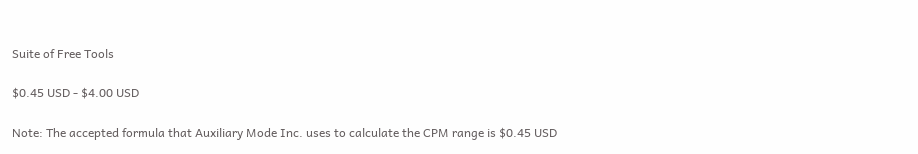Suite of Free Tools

$0.45 USD - $4.00 USD

Note: The accepted formula that Auxiliary Mode Inc. uses to calculate the CPM range is $0.45 USD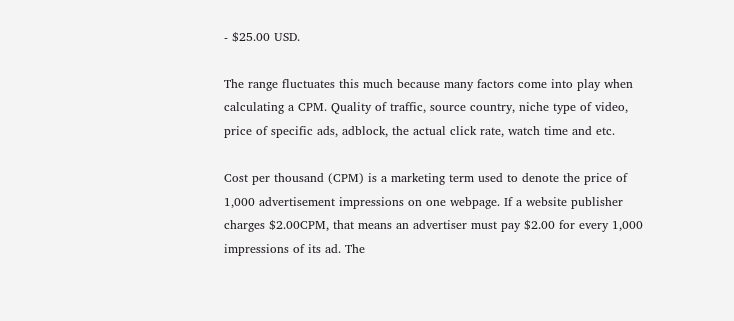- $25.00 USD.

The range fluctuates this much because many factors come into play when calculating a CPM. Quality of traffic, source country, niche type of video, price of specific ads, adblock, the actual click rate, watch time and etc.

Cost per thousand (CPM) is a marketing term used to denote the price of 1,000 advertisement impressions on one webpage. If a website publisher charges $2.00CPM, that means an advertiser must pay $2.00 for every 1,000 impressions of its ad. The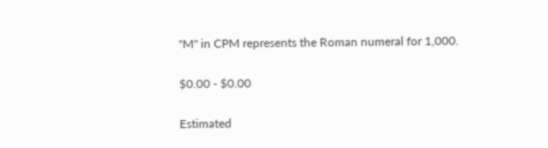"M" in CPM represents the Roman numeral for 1,000.

$0.00 - $0.00

Estimated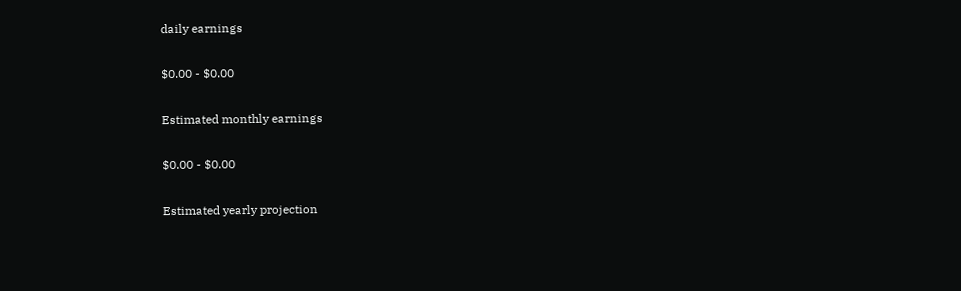daily earnings

$0.00 - $0.00

Estimated monthly earnings

$0.00 - $0.00

Estimated yearly projection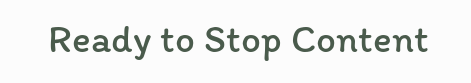Ready to Stop Content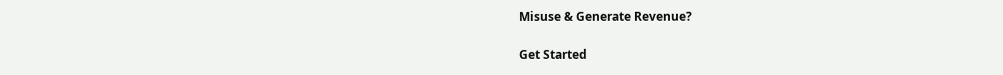Misuse & Generate Revenue?

Get Started